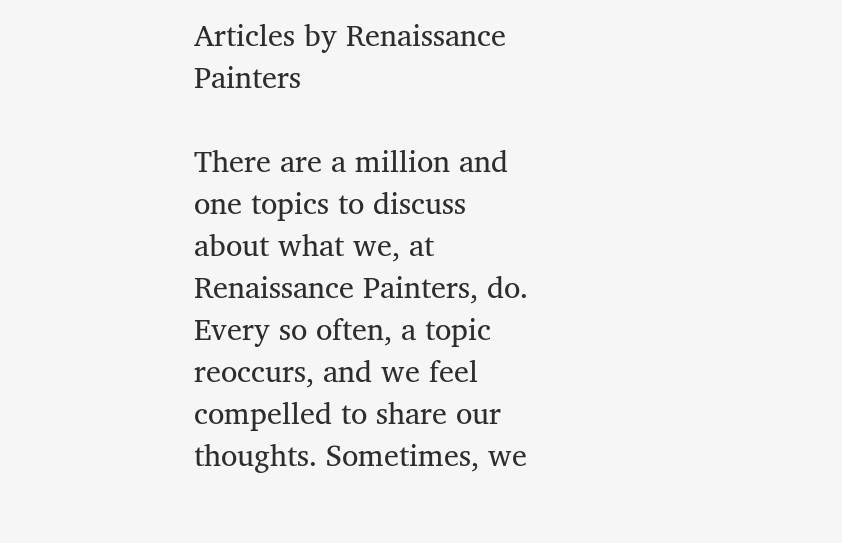Articles by Renaissance Painters

There are a million and one topics to discuss about what we, at Renaissance Painters, do. Every so often, a topic reoccurs, and we feel compelled to share our thoughts. Sometimes, we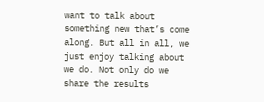want to talk about something new that’s come along. But all in all, we just enjoy talking about we do. Not only do we share the results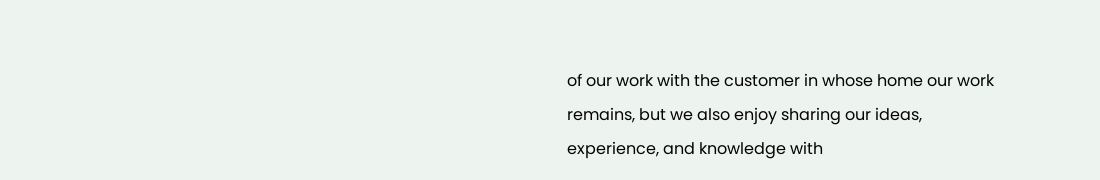of our work with the customer in whose home our work remains, but we also enjoy sharing our ideas, experience, and knowledge with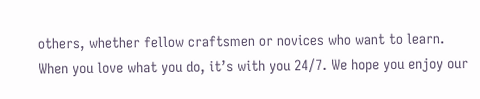others, whether fellow craftsmen or novices who want to learn. When you love what you do, it’s with you 24/7. We hope you enjoy our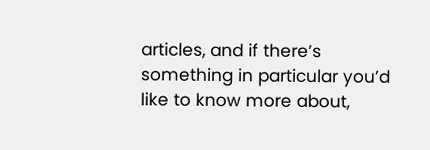articles, and if there’s something in particular you’d like to know more about,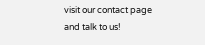visit our contact page and talk to us!